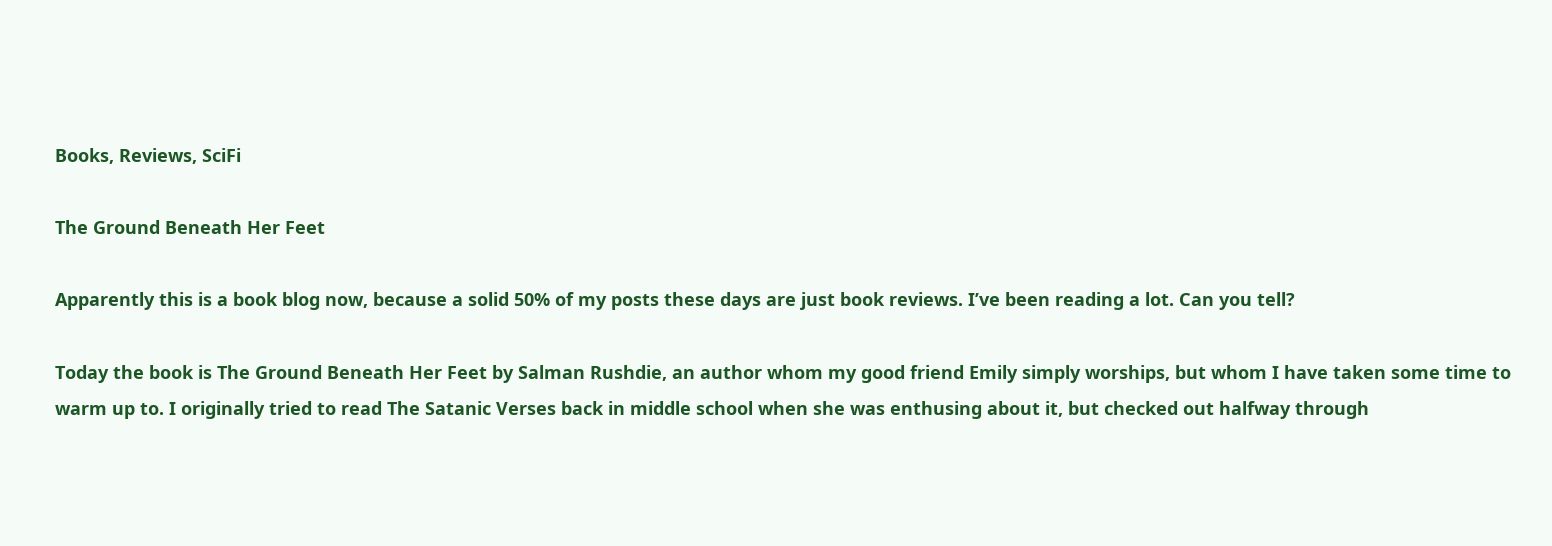Books, Reviews, SciFi

The Ground Beneath Her Feet

Apparently this is a book blog now, because a solid 50% of my posts these days are just book reviews. I’ve been reading a lot. Can you tell?

Today the book is The Ground Beneath Her Feet by Salman Rushdie, an author whom my good friend Emily simply worships, but whom I have taken some time to warm up to. I originally tried to read The Satanic Verses back in middle school when she was enthusing about it, but checked out halfway through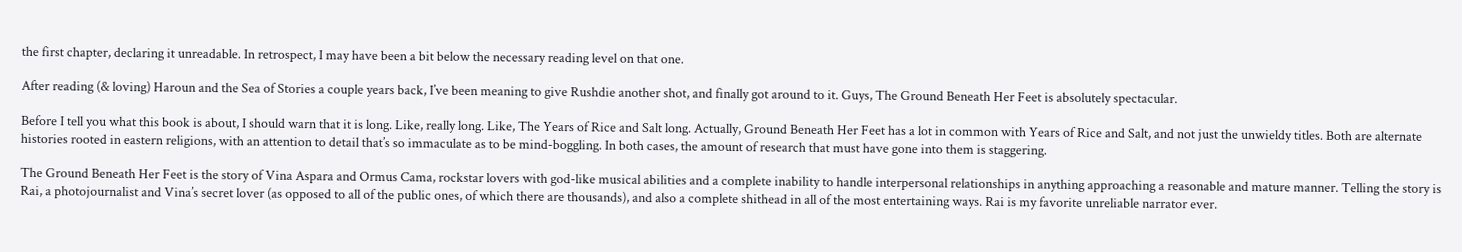the first chapter, declaring it unreadable. In retrospect, I may have been a bit below the necessary reading level on that one.

After reading (& loving) Haroun and the Sea of Stories a couple years back, I’ve been meaning to give Rushdie another shot, and finally got around to it. Guys, The Ground Beneath Her Feet is absolutely spectacular.

Before I tell you what this book is about, I should warn that it is long. Like, really long. Like, The Years of Rice and Salt long. Actually, Ground Beneath Her Feet has a lot in common with Years of Rice and Salt, and not just the unwieldy titles. Both are alternate histories rooted in eastern religions, with an attention to detail that’s so immaculate as to be mind-boggling. In both cases, the amount of research that must have gone into them is staggering.

The Ground Beneath Her Feet is the story of Vina Aspara and Ormus Cama, rockstar lovers with god-like musical abilities and a complete inability to handle interpersonal relationships in anything approaching a reasonable and mature manner. Telling the story is Rai, a photojournalist and Vina’s secret lover (as opposed to all of the public ones, of which there are thousands), and also a complete shithead in all of the most entertaining ways. Rai is my favorite unreliable narrator ever.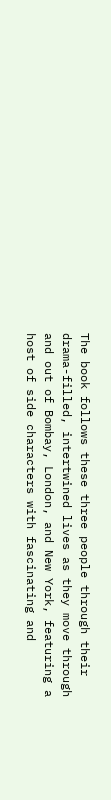The book follows these three people through their drama-filled, intertwined lives as they move through and out of Bombay, London, and New York, featuring a host of side characters with fascinating and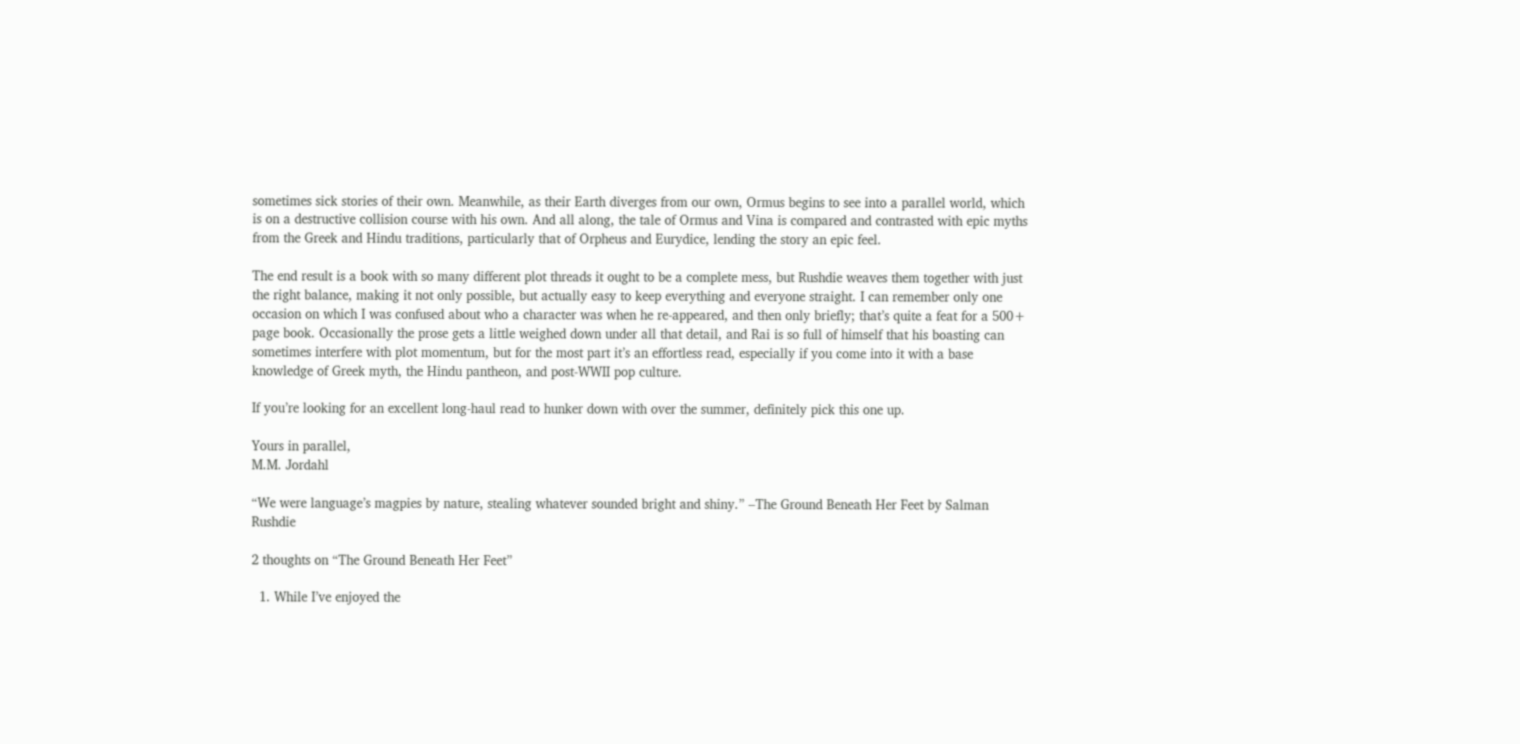sometimes sick stories of their own. Meanwhile, as their Earth diverges from our own, Ormus begins to see into a parallel world, which is on a destructive collision course with his own. And all along, the tale of Ormus and Vina is compared and contrasted with epic myths from the Greek and Hindu traditions, particularly that of Orpheus and Eurydice, lending the story an epic feel.

The end result is a book with so many different plot threads it ought to be a complete mess, but Rushdie weaves them together with just the right balance, making it not only possible, but actually easy to keep everything and everyone straight. I can remember only one occasion on which I was confused about who a character was when he re-appeared, and then only briefly; that’s quite a feat for a 500+ page book. Occasionally the prose gets a little weighed down under all that detail, and Rai is so full of himself that his boasting can sometimes interfere with plot momentum, but for the most part it’s an effortless read, especially if you come into it with a base knowledge of Greek myth, the Hindu pantheon, and post-WWII pop culture.

If you’re looking for an excellent long-haul read to hunker down with over the summer, definitely pick this one up.

Yours in parallel,
M.M. Jordahl

“We were language’s magpies by nature, stealing whatever sounded bright and shiny.” –The Ground Beneath Her Feet by Salman Rushdie

2 thoughts on “The Ground Beneath Her Feet”

  1. While I’ve enjoyed the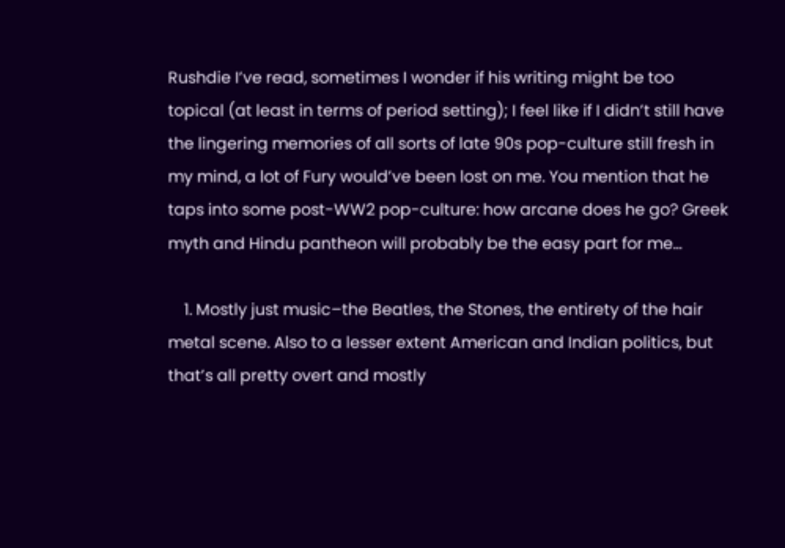Rushdie I’ve read, sometimes I wonder if his writing might be too topical (at least in terms of period setting); I feel like if I didn’t still have the lingering memories of all sorts of late 90s pop-culture still fresh in my mind, a lot of Fury would’ve been lost on me. You mention that he taps into some post-WW2 pop-culture: how arcane does he go? Greek myth and Hindu pantheon will probably be the easy part for me…

    1. Mostly just music–the Beatles, the Stones, the entirety of the hair metal scene. Also to a lesser extent American and Indian politics, but that’s all pretty overt and mostly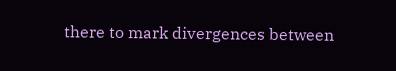there to mark divergences between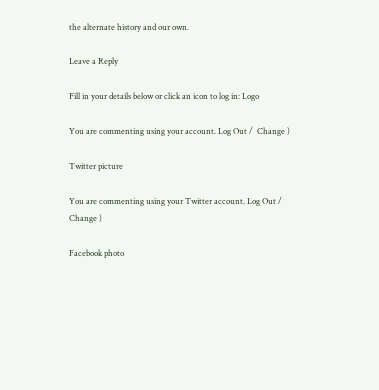the alternate history and our own.

Leave a Reply

Fill in your details below or click an icon to log in: Logo

You are commenting using your account. Log Out /  Change )

Twitter picture

You are commenting using your Twitter account. Log Out /  Change )

Facebook photo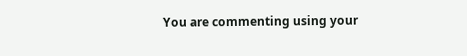You are commenting using your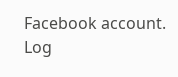Facebook account. Log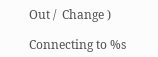Out /  Change )

Connecting to %s